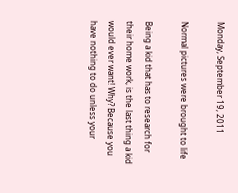Monday, September 19, 2011

Normal pictures were brought to life

Being a kid that has to research for their home work, is the last thing a kid would ever want! Why? Because you have nothing to do unless your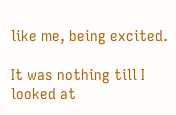like me, being excited.

It was nothing till I looked at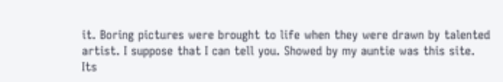it. Boring pictures were brought to life when they were drawn by talented artist. I suppose that I can tell you. Showed by my auntie was this site.
Its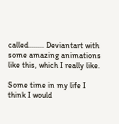called........ Deviantart with some amazing animations like this, which I really like.

Some time in my life I think I would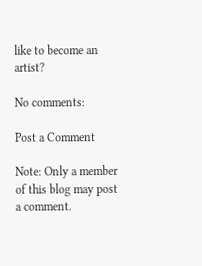like to become an artist?

No comments:

Post a Comment

Note: Only a member of this blog may post a comment.